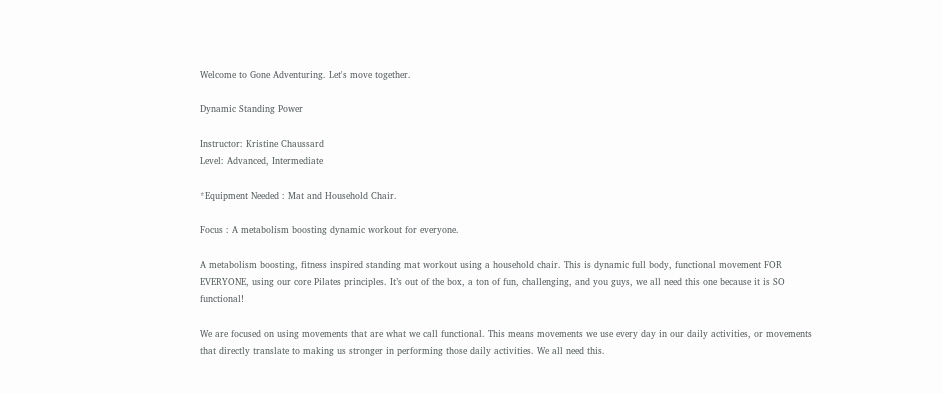Welcome to Gone Adventuring. Let's move together.

Dynamic Standing Power

Instructor: Kristine Chaussard
Level: Advanced, Intermediate

*Equipment Needed : Mat and Household Chair.

Focus : A metabolism boosting dynamic workout for everyone.

A metabolism boosting, fitness inspired standing mat workout using a household chair. This is dynamic full body, functional movement FOR EVERYONE, using our core Pilates principles. It’s out of the box, a ton of fun, challenging, and you guys, we all need this one because it is SO functional!

We are focused on using movements that are what we call functional. This means movements we use every day in our daily activities, or movements that directly translate to making us stronger in performing those daily activities. We all need this.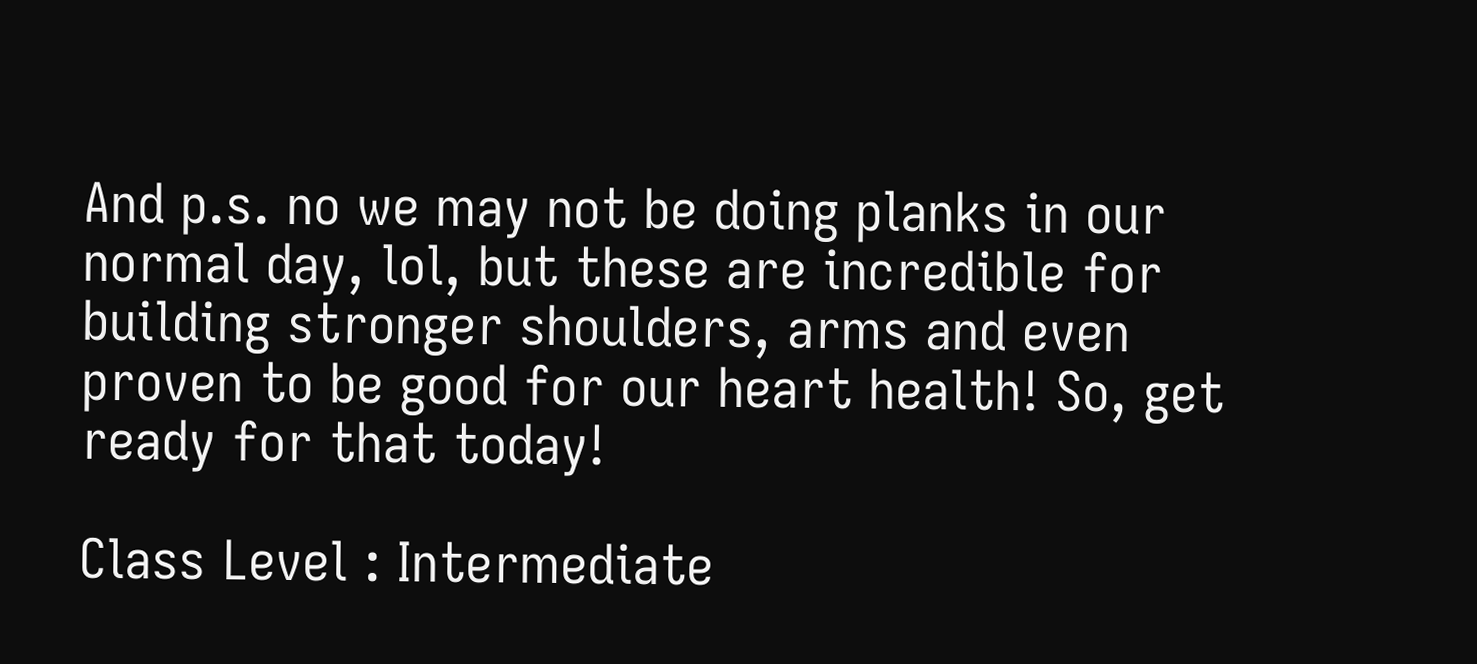And p.s. no we may not be doing planks in our normal day, lol, but these are incredible for building stronger shoulders, arms and even proven to be good for our heart health! So, get ready for that today!

Class Level : Intermediate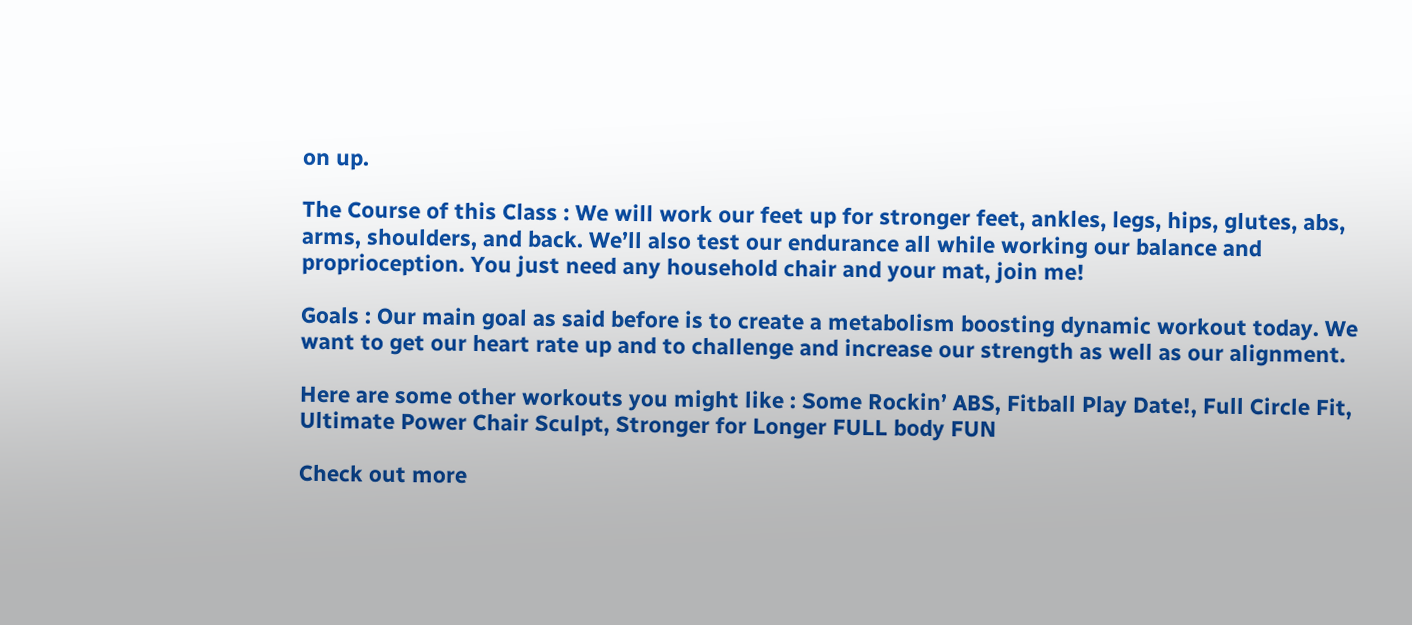on up.

The Course of this Class : We will work our feet up for stronger feet, ankles, legs, hips, glutes, abs, arms, shoulders, and back. We’ll also test our endurance all while working our balance and proprioception. You just need any household chair and your mat, join me!

Goals : Our main goal as said before is to create a metabolism boosting dynamic workout today. We want to get our heart rate up and to challenge and increase our strength as well as our alignment.

Here are some other workouts you might like : Some Rockin’ ABS, Fitball Play Date!, Full Circle Fit, Ultimate Power Chair Sculpt, Stronger for Longer FULL body FUN

Check out more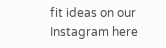fit ideas on our Instagram here